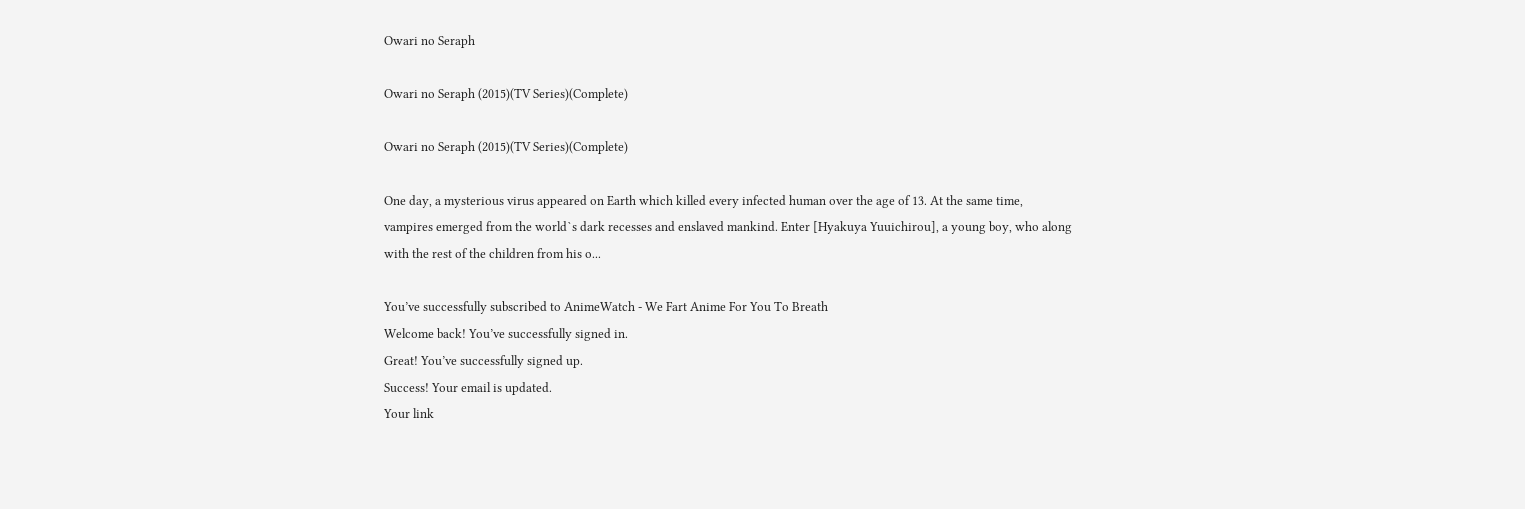Owari no Seraph

Owari no Seraph (2015)(TV Series)(Complete)

Owari no Seraph (2015)(TV Series)(Complete)

One day, a mysterious virus appeared on Earth which killed every infected human over the age of 13. At the same time, vampires emerged from the world`s dark recesses and enslaved mankind. Enter [Hyakuya Yuuichirou], a young boy, who along with the rest of the children from his o...

You’ve successfully subscribed to AnimeWatch - We Fart Anime For You To Breath
Welcome back! You’ve successfully signed in.
Great! You’ve successfully signed up.
Success! Your email is updated.
Your link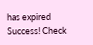has expired
Success! Check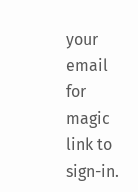your email for magic link to sign-in.